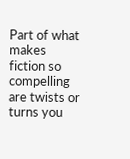Part of what makes fiction so compelling are twists or turns you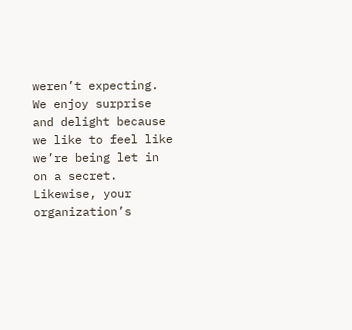weren’t expecting. We enjoy surprise and delight because we like to feel like we’re being let in on a secret. Likewise, your organization’s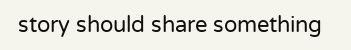story should share something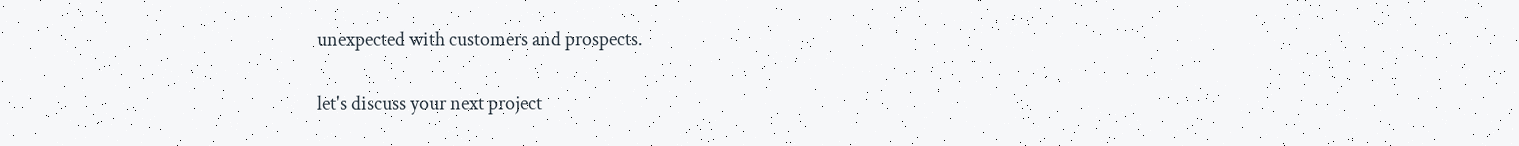unexpected with customers and prospects.

let's discuss your next project